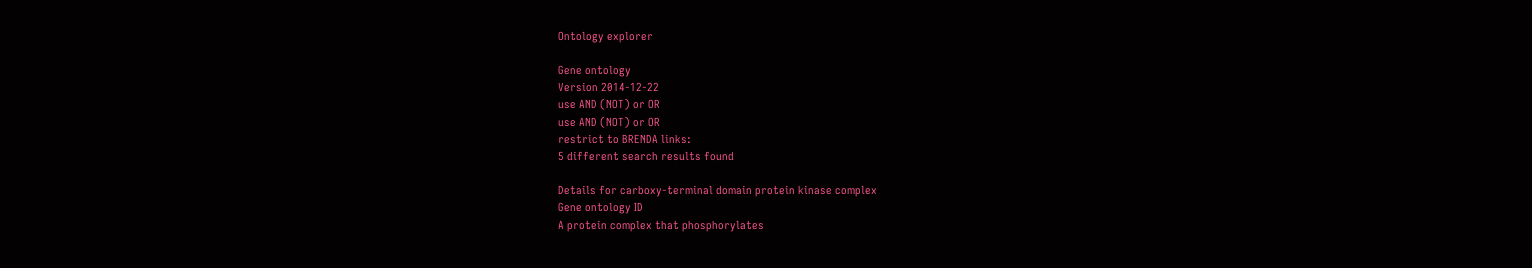Ontology explorer

Gene ontology
Version 2014-12-22
use AND (NOT) or OR
use AND (NOT) or OR
restrict to BRENDA links:
5 different search results found

Details for carboxy-terminal domain protein kinase complex
Gene ontology ID
A protein complex that phosphorylates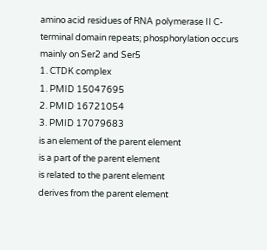amino acid residues of RNA polymerase II C-terminal domain repeats; phosphorylation occurs mainly on Ser2 and Ser5
1. CTDK complex
1. PMID 15047695
2. PMID 16721054
3. PMID 17079683
is an element of the parent element
is a part of the parent element
is related to the parent element
derives from the parent element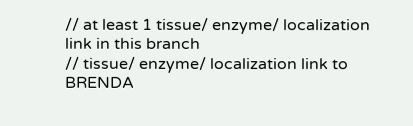// at least 1 tissue/ enzyme/ localization link in this branch
// tissue/ enzyme/ localization link to BRENDA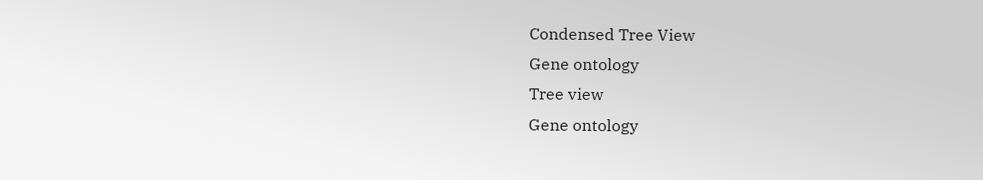Condensed Tree View
Gene ontology
Tree view
Gene ontology